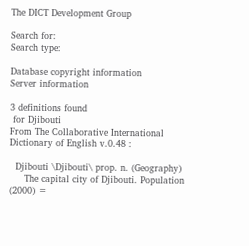The DICT Development Group

Search for:
Search type:

Database copyright information
Server information

3 definitions found
 for Djibouti
From The Collaborative International Dictionary of English v.0.48 :

  Djibouti \Djibouti\ prop. n. (Geography)
     The capital city of Djibouti. Population (2000) =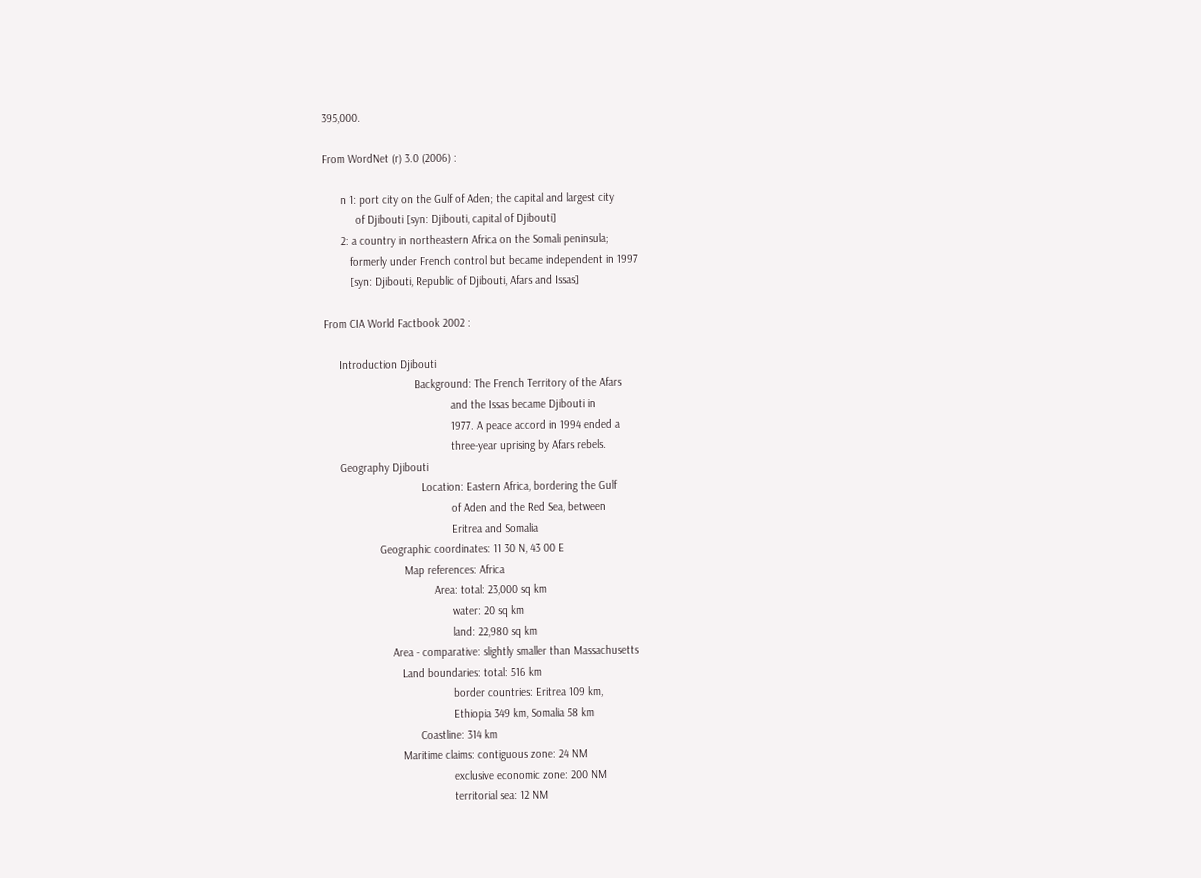395,000.

From WordNet (r) 3.0 (2006) :

      n 1: port city on the Gulf of Aden; the capital and largest city
           of Djibouti [syn: Djibouti, capital of Djibouti]
      2: a country in northeastern Africa on the Somali peninsula;
         formerly under French control but became independent in 1997
         [syn: Djibouti, Republic of Djibouti, Afars and Issas]

From CIA World Factbook 2002 :

     Introduction Djibouti
                              Background: The French Territory of the Afars
                                          and the Issas became Djibouti in
                                          1977. A peace accord in 1994 ended a
                                          three-year uprising by Afars rebels.
     Geography Djibouti
                                Location: Eastern Africa, bordering the Gulf
                                          of Aden and the Red Sea, between
                                          Eritrea and Somalia
                  Geographic coordinates: 11 30 N, 43 00 E
                          Map references: Africa
                                    Area: total: 23,000 sq km
                                          water: 20 sq km
                                          land: 22,980 sq km
                      Area - comparative: slightly smaller than Massachusetts
                         Land boundaries: total: 516 km
                                          border countries: Eritrea 109 km,
                                          Ethiopia 349 km, Somalia 58 km
                               Coastline: 314 km
                         Maritime claims: contiguous zone: 24 NM
                                          exclusive economic zone: 200 NM
                                          territorial sea: 12 NM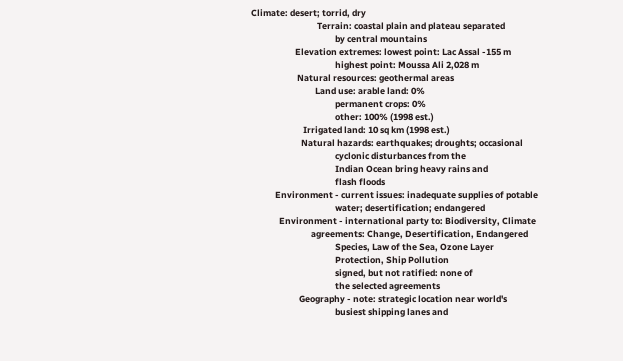Climate: desert; torrid, dry
                                 Terrain: coastal plain and plateau separated
                                          by central mountains
                      Elevation extremes: lowest point: Lac Assal -155 m
                                          highest point: Moussa Ali 2,028 m
                       Natural resources: geothermal areas
                                Land use: arable land: 0%
                                          permanent crops: 0%
                                          other: 100% (1998 est.)
                          Irrigated land: 10 sq km (1998 est.)
                         Natural hazards: earthquakes; droughts; occasional
                                          cyclonic disturbances from the
                                          Indian Ocean bring heavy rains and
                                          flash floods
            Environment - current issues: inadequate supplies of potable
                                          water; desertification; endangered
              Environment - international party to: Biodiversity, Climate
                              agreements: Change, Desertification, Endangered
                                          Species, Law of the Sea, Ozone Layer
                                          Protection, Ship Pollution
                                          signed, but not ratified: none of
                                          the selected agreements
                        Geography - note: strategic location near world's
                                          busiest shipping lanes and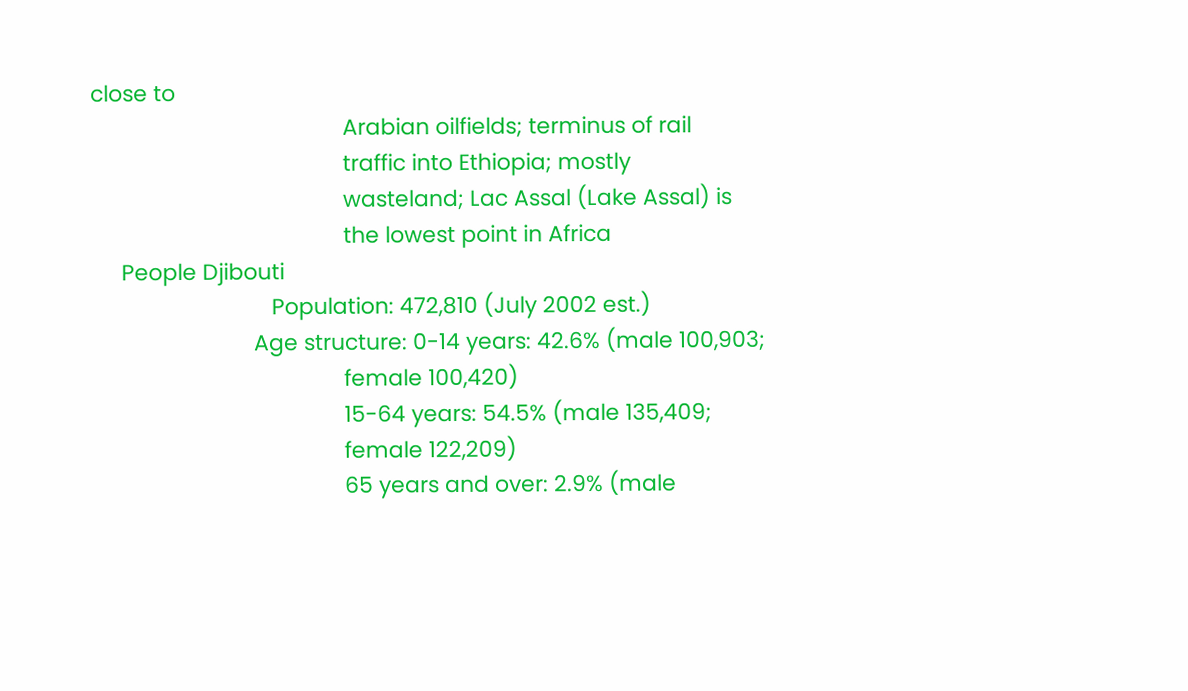close to
                                          Arabian oilfields; terminus of rail
                                          traffic into Ethiopia; mostly
                                          wasteland; Lac Assal (Lake Assal) is
                                          the lowest point in Africa
     People Djibouti
                              Population: 472,810 (July 2002 est.)
                           Age structure: 0-14 years: 42.6% (male 100,903;
                                          female 100,420)
                                          15-64 years: 54.5% (male 135,409;
                                          female 122,209)
                                          65 years and over: 2.9% (male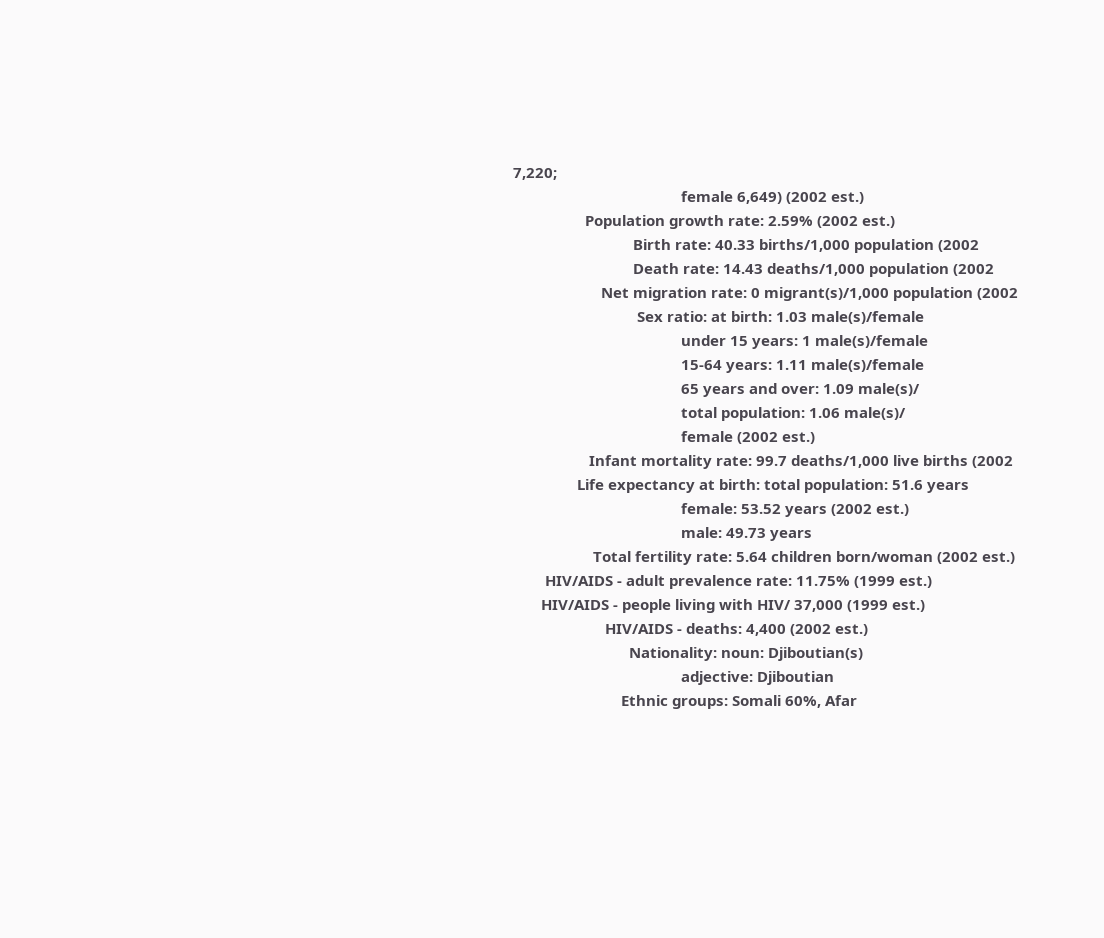7,220;
                                          female 6,649) (2002 est.)
                  Population growth rate: 2.59% (2002 est.)
                              Birth rate: 40.33 births/1,000 population (2002
                              Death rate: 14.43 deaths/1,000 population (2002
                      Net migration rate: 0 migrant(s)/1,000 population (2002
                               Sex ratio: at birth: 1.03 male(s)/female
                                          under 15 years: 1 male(s)/female
                                          15-64 years: 1.11 male(s)/female
                                          65 years and over: 1.09 male(s)/
                                          total population: 1.06 male(s)/
                                          female (2002 est.)
                   Infant mortality rate: 99.7 deaths/1,000 live births (2002
                Life expectancy at birth: total population: 51.6 years
                                          female: 53.52 years (2002 est.)
                                          male: 49.73 years
                    Total fertility rate: 5.64 children born/woman (2002 est.)
        HIV/AIDS - adult prevalence rate: 11.75% (1999 est.)
       HIV/AIDS - people living with HIV/ 37,000 (1999 est.)
                       HIV/AIDS - deaths: 4,400 (2002 est.)
                             Nationality: noun: Djiboutian(s)
                                          adjective: Djiboutian
                           Ethnic groups: Somali 60%, Afar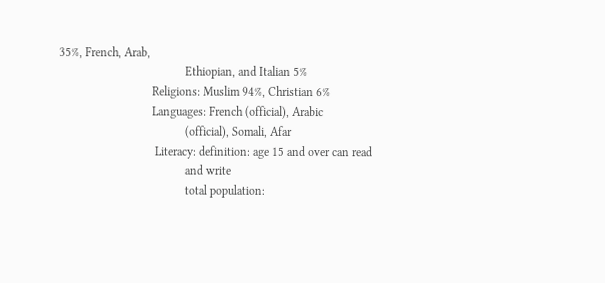35%, French, Arab,
                                          Ethiopian, and Italian 5%
                               Religions: Muslim 94%, Christian 6%
                               Languages: French (official), Arabic
                                          (official), Somali, Afar
                                Literacy: definition: age 15 and over can read
                                          and write
                                          total population: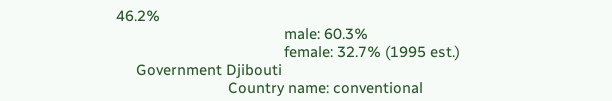46.2%
                                          male: 60.3%
                                          female: 32.7% (1995 est.)
     Government Djibouti
                            Country name: conventional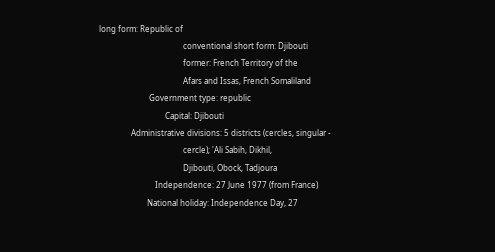long form: Republic of
                                          conventional short form: Djibouti
                                          former: French Territory of the
                                          Afars and Issas, French Somaliland
                         Government type: republic
                                 Capital: Djibouti
                Administrative divisions: 5 districts (cercles, singular -
                                          cercle); 'Ali Sabih, Dikhil,
                                          Djibouti, Obock, Tadjoura
                            Independence: 27 June 1977 (from France)
                        National holiday: Independence Day, 27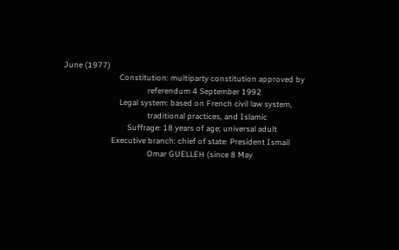June (1977)
                            Constitution: multiparty constitution approved by
                                          referendum 4 September 1992
                            Legal system: based on French civil law system,
                                          traditional practices, and Islamic
                                Suffrage: 18 years of age; universal adult
                        Executive branch: chief of state: President Ismail
                                          Omar GUELLEH (since 8 May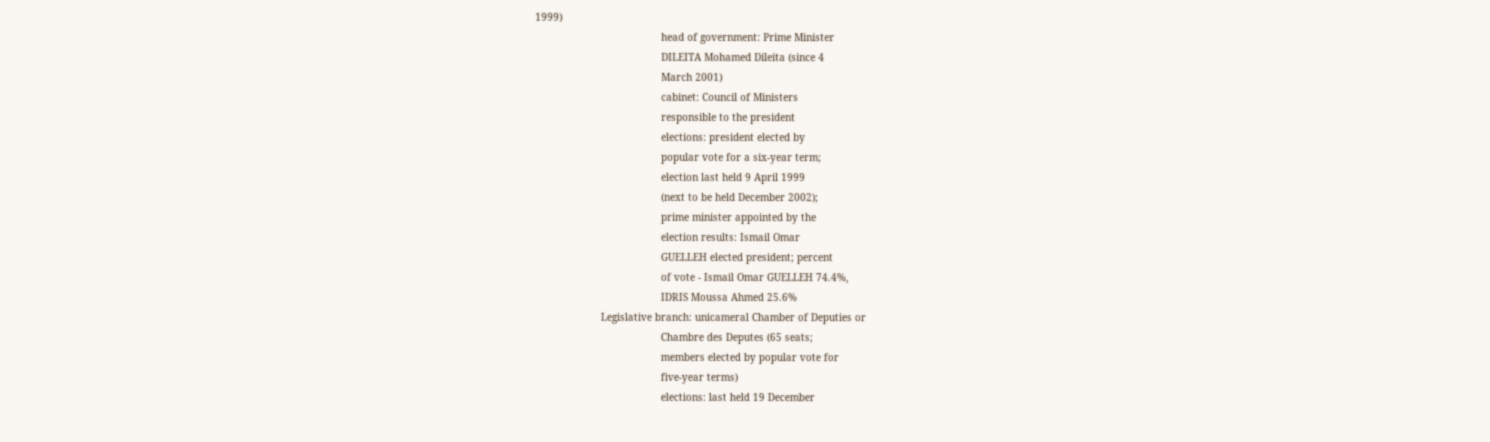1999)
                                          head of government: Prime Minister
                                          DILEITA Mohamed Dileita (since 4
                                          March 2001)
                                          cabinet: Council of Ministers
                                          responsible to the president
                                          elections: president elected by
                                          popular vote for a six-year term;
                                          election last held 9 April 1999
                                          (next to be held December 2002);
                                          prime minister appointed by the
                                          election results: Ismail Omar
                                          GUELLEH elected president; percent
                                          of vote - Ismail Omar GUELLEH 74.4%,
                                          IDRIS Moussa Ahmed 25.6%
                      Legislative branch: unicameral Chamber of Deputies or
                                          Chambre des Deputes (65 seats;
                                          members elected by popular vote for
                                          five-year terms)
                                          elections: last held 19 December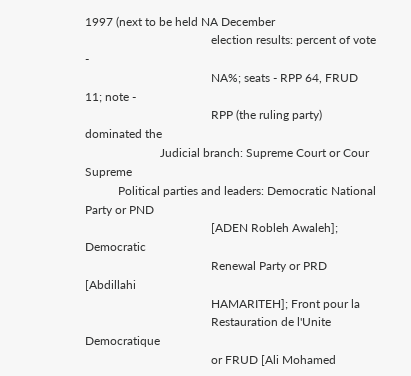1997 (next to be held NA December
                                          election results: percent of vote -
                                          NA%; seats - RPP 64, FRUD 11; note -
                                          RPP (the ruling party) dominated the
                         Judicial branch: Supreme Court or Cour Supreme
           Political parties and leaders: Democratic National Party or PND
                                          [ADEN Robleh Awaleh]; Democratic
                                          Renewal Party or PRD [Abdillahi
                                          HAMARITEH]; Front pour la
                                          Restauration de l'Unite Democratique
                                          or FRUD [Ali Mohamed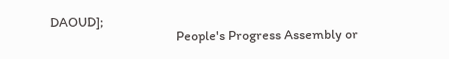DAOUD];
                                          People's Progress Assembly or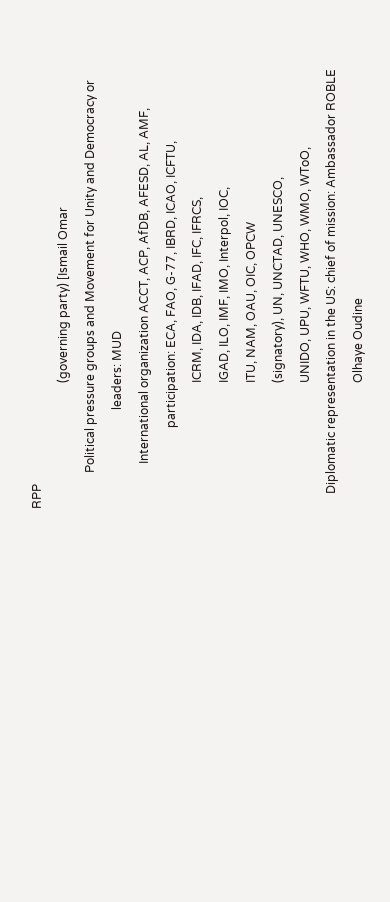RPP
                                          (governing party) [Ismail Omar
            Political pressure groups and Movement for Unity and Democracy or
                                 leaders: MUD
               International organization ACCT, ACP, AfDB, AFESD, AL, AMF,
                           participation: ECA, FAO, G-77, IBRD, ICAO, ICFTU,
                                          ICRM, IDA, IDB, IFAD, IFC, IFRCS,
                                          IGAD, ILO, IMF, IMO, Interpol, IOC,
                                          ITU, NAM, OAU, OIC, OPCW
                                          (signatory), UN, UNCTAD, UNESCO,
                                          UNIDO, UPU, WFTU, WHO, WMO, WToO,
     Diplomatic representation in the US: chief of mission: Ambassador ROBLE
                                          Olhaye Oudine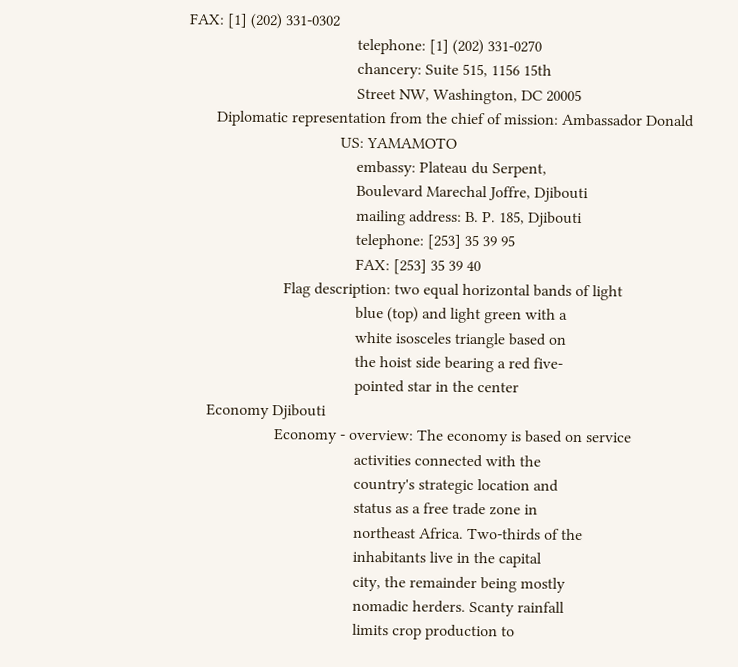FAX: [1] (202) 331-0302
                                          telephone: [1] (202) 331-0270
                                          chancery: Suite 515, 1156 15th
                                          Street NW, Washington, DC 20005
       Diplomatic representation from the chief of mission: Ambassador Donald
                                      US: YAMAMOTO
                                          embassy: Plateau du Serpent,
                                          Boulevard Marechal Joffre, Djibouti
                                          mailing address: B. P. 185, Djibouti
                                          telephone: [253] 35 39 95
                                          FAX: [253] 35 39 40
                        Flag description: two equal horizontal bands of light
                                          blue (top) and light green with a
                                          white isosceles triangle based on
                                          the hoist side bearing a red five-
                                          pointed star in the center
     Economy Djibouti
                      Economy - overview: The economy is based on service
                                          activities connected with the
                                          country's strategic location and
                                          status as a free trade zone in
                                          northeast Africa. Two-thirds of the
                                          inhabitants live in the capital
                                          city, the remainder being mostly
                                          nomadic herders. Scanty rainfall
                                          limits crop production to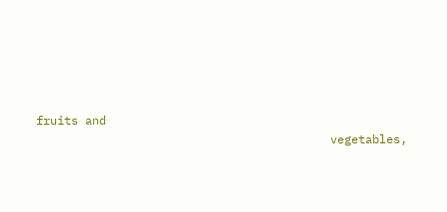fruits and
                                          vegetables,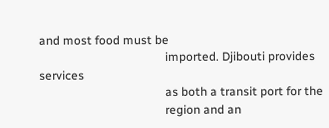and most food must be
                                          imported. Djibouti provides services
                                          as both a transit port for the
                                          region and an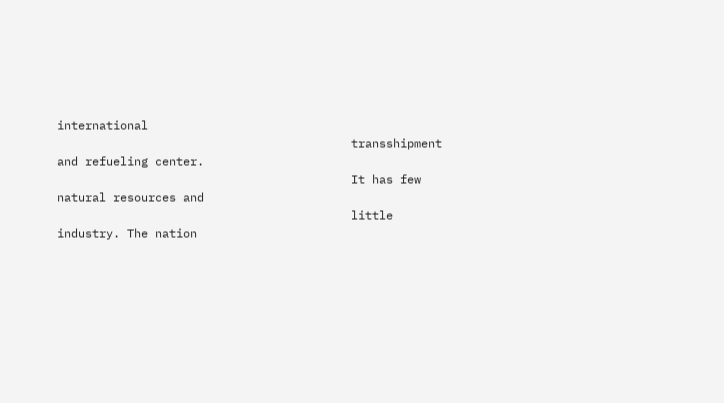international
                                          transshipment and refueling center.
                                          It has few natural resources and
                                          little industry. The nation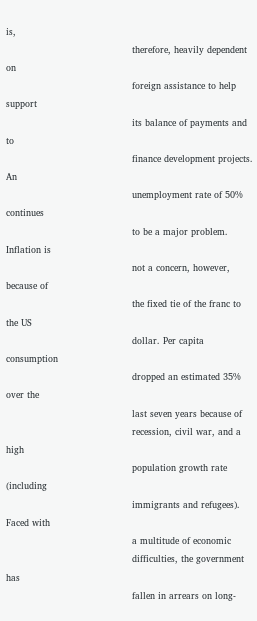is,
                                          therefore, heavily dependent on
                                          foreign assistance to help support
                                          its balance of payments and to
                                          finance development projects. An
                                          unemployment rate of 50% continues
                                          to be a major problem. Inflation is
                                          not a concern, however, because of
                                          the fixed tie of the franc to the US
                                          dollar. Per capita consumption
                                          dropped an estimated 35% over the
                                          last seven years because of
                                          recession, civil war, and a high
                                          population growth rate (including
                                          immigrants and refugees). Faced with
                                          a multitude of economic
                                          difficulties, the government has
                                          fallen in arrears on long-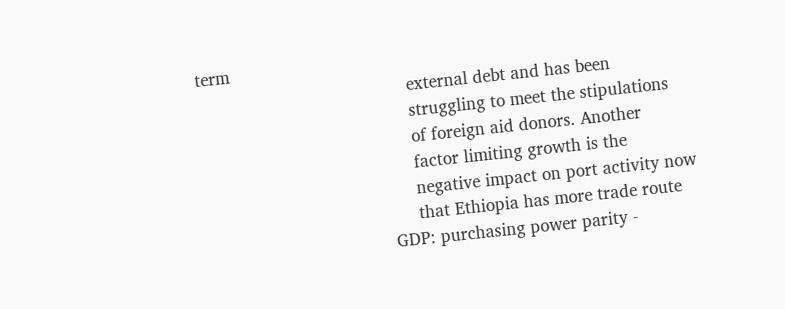term
                                          external debt and has been
                                          struggling to meet the stipulations
                                          of foreign aid donors. Another
                                          factor limiting growth is the
                                          negative impact on port activity now
                                          that Ethiopia has more trade route
                                     GDP: purchasing power parity -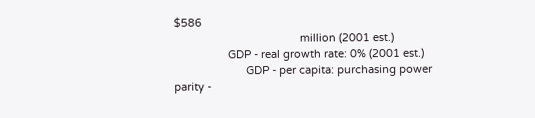$586
                                          million (2001 est.)
                  GDP - real growth rate: 0% (2001 est.)
                        GDP - per capita: purchasing power parity -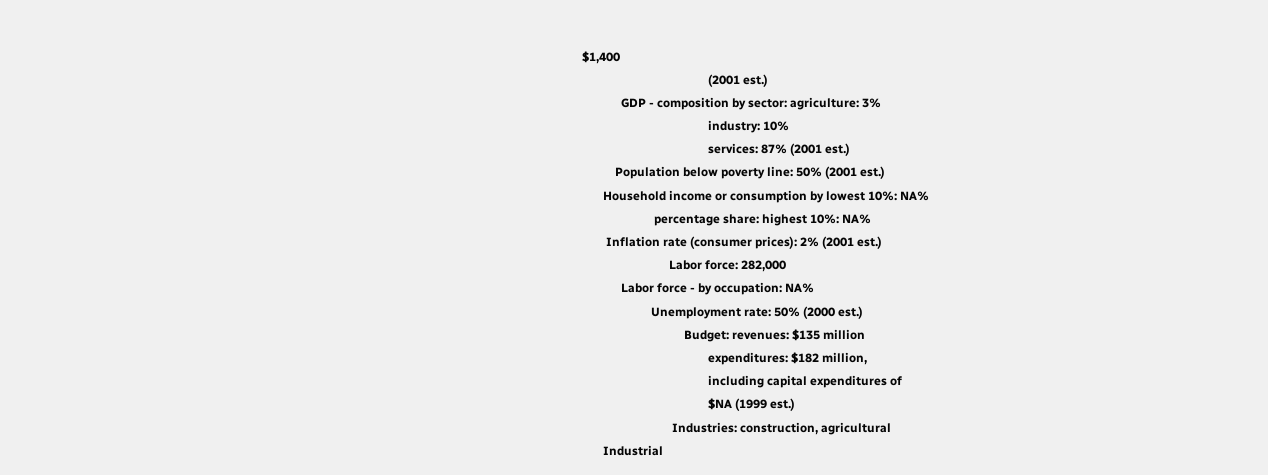$1,400
                                          (2001 est.)
             GDP - composition by sector: agriculture: 3%
                                          industry: 10%
                                          services: 87% (2001 est.)
           Population below poverty line: 50% (2001 est.)
       Household income or consumption by lowest 10%: NA%
                        percentage share: highest 10%: NA%
        Inflation rate (consumer prices): 2% (2001 est.)
                             Labor force: 282,000
             Labor force - by occupation: NA%
                       Unemployment rate: 50% (2000 est.)
                                  Budget: revenues: $135 million
                                          expenditures: $182 million,
                                          including capital expenditures of
                                          $NA (1999 est.)
                              Industries: construction, agricultural
       Industrial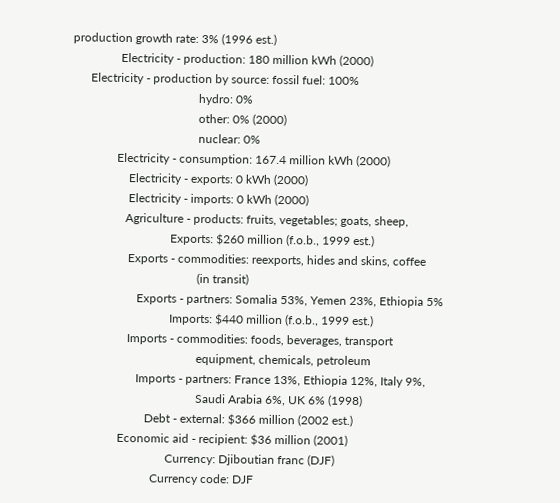production growth rate: 3% (1996 est.)
                Electricity - production: 180 million kWh (2000)
      Electricity - production by source: fossil fuel: 100%
                                          hydro: 0%
                                          other: 0% (2000)
                                          nuclear: 0%
               Electricity - consumption: 167.4 million kWh (2000)
                   Electricity - exports: 0 kWh (2000)
                   Electricity - imports: 0 kWh (2000)
                  Agriculture - products: fruits, vegetables; goats, sheep,
                                 Exports: $260 million (f.o.b., 1999 est.)
                   Exports - commodities: reexports, hides and skins, coffee
                                          (in transit)
                      Exports - partners: Somalia 53%, Yemen 23%, Ethiopia 5%
                                 Imports: $440 million (f.o.b., 1999 est.)
                   Imports - commodities: foods, beverages, transport
                                          equipment, chemicals, petroleum
                      Imports - partners: France 13%, Ethiopia 12%, Italy 9%,
                                          Saudi Arabia 6%, UK 6% (1998)
                         Debt - external: $366 million (2002 est.)
                Economic aid - recipient: $36 million (2001)
                                Currency: Djiboutian franc (DJF)
                           Currency code: DJF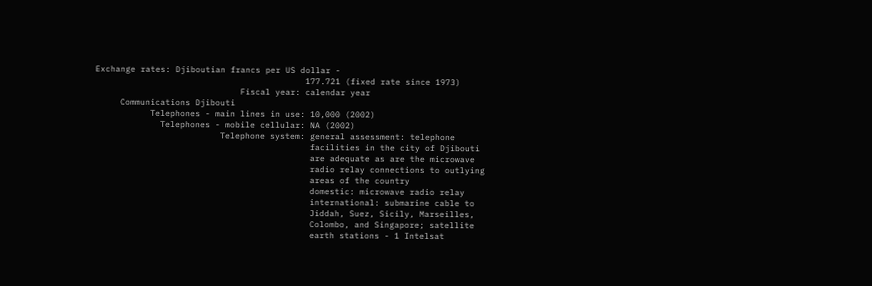Exchange rates: Djiboutian francs per US dollar -
                                          177.721 (fixed rate since 1973)
                             Fiscal year: calendar year
     Communications Djibouti
           Telephones - main lines in use: 10,000 (2002)
             Telephones - mobile cellular: NA (2002)
                         Telephone system: general assessment: telephone
                                           facilities in the city of Djibouti
                                           are adequate as are the microwave
                                           radio relay connections to outlying
                                           areas of the country
                                           domestic: microwave radio relay
                                           international: submarine cable to
                                           Jiddah, Suez, Sicily, Marseilles,
                                           Colombo, and Singapore; satellite
                                           earth stations - 1 Intelsat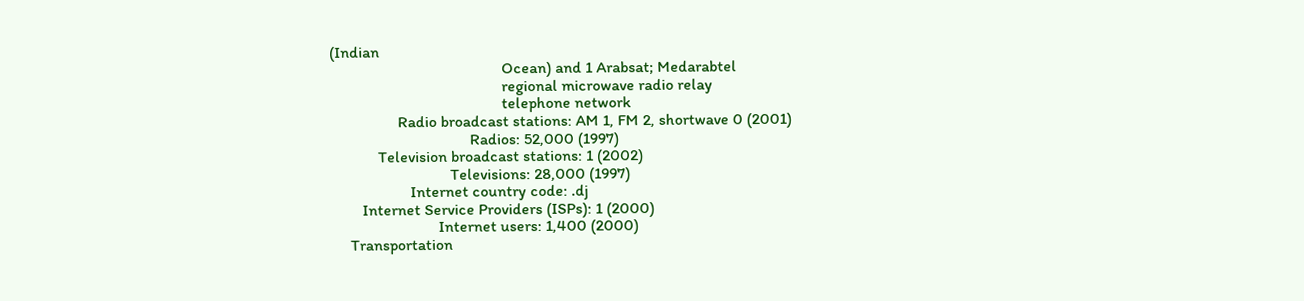(Indian
                                           Ocean) and 1 Arabsat; Medarabtel
                                           regional microwave radio relay
                                           telephone network
                 Radio broadcast stations: AM 1, FM 2, shortwave 0 (2001)
                                   Radios: 52,000 (1997)
            Television broadcast stations: 1 (2002)
                              Televisions: 28,000 (1997)
                    Internet country code: .dj
        Internet Service Providers (ISPs): 1 (2000)
                           Internet users: 1,400 (2000)
     Transportation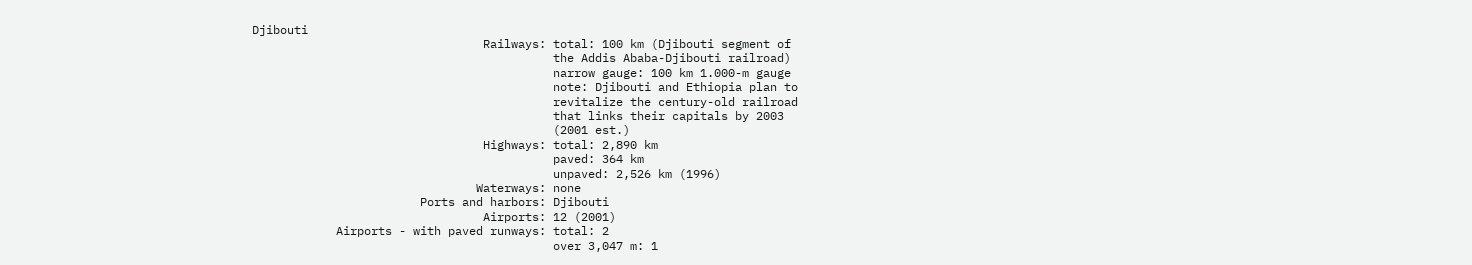Djibouti
                                 Railways: total: 100 km (Djibouti segment of
                                           the Addis Ababa-Djibouti railroad)
                                           narrow gauge: 100 km 1.000-m gauge
                                           note: Djibouti and Ethiopia plan to
                                           revitalize the century-old railroad
                                           that links their capitals by 2003
                                           (2001 est.)
                                 Highways: total: 2,890 km
                                           paved: 364 km
                                           unpaved: 2,526 km (1996)
                                Waterways: none
                        Ports and harbors: Djibouti
                                 Airports: 12 (2001)
            Airports - with paved runways: total: 2
                                           over 3,047 m: 1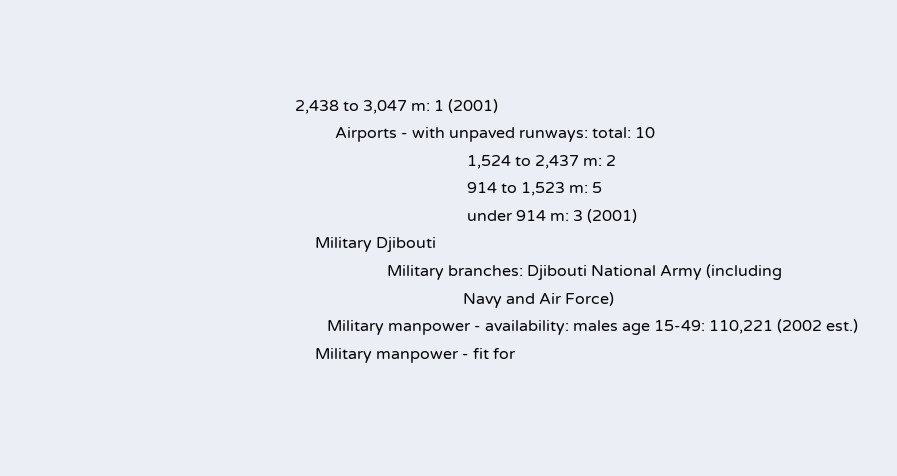2,438 to 3,047 m: 1 (2001)
          Airports - with unpaved runways: total: 10
                                           1,524 to 2,437 m: 2
                                           914 to 1,523 m: 5
                                           under 914 m: 3 (2001)
     Military Djibouti
                       Military branches: Djibouti National Army (including
                                          Navy and Air Force)
        Military manpower - availability: males age 15-49: 110,221 (2002 est.)
     Military manpower - fit for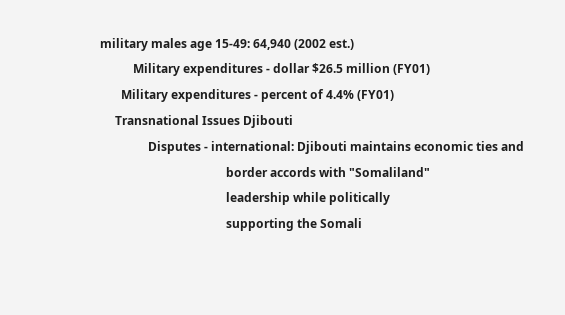military males age 15-49: 64,940 (2002 est.)
           Military expenditures - dollar $26.5 million (FY01)
       Military expenditures - percent of 4.4% (FY01)
     Transnational Issues Djibouti
                Disputes - international: Djibouti maintains economic ties and
                                          border accords with "Somaliland"
                                          leadership while politically
                                          supporting the Somali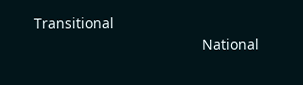Transitional
                                          National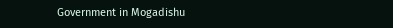Government in Mogadishu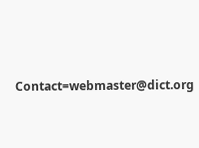Contact=webmaster@dict.org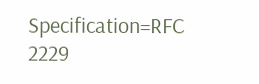Specification=RFC 2229